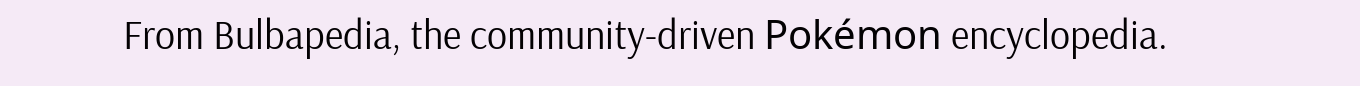From Bulbapedia, the community-driven Pokémon encyclopedia.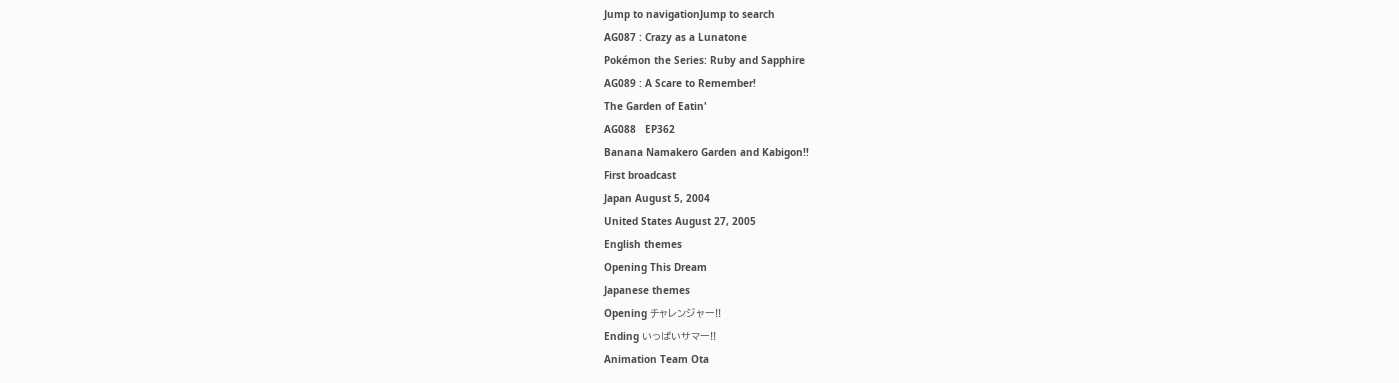Jump to navigationJump to search
AG087 : Crazy as a Lunatone
Pokémon the Series: Ruby and Sapphire
AG089 : A Scare to Remember!
The Garden of Eatin'
AG088   EP362
Banana Namakero Garden and Kabigon!!
First broadcast
Japan August 5, 2004
United States August 27, 2005
English themes
Opening This Dream
Japanese themes
Opening チャレンジャー!!
Ending いっぱいサマー!!
Animation Team Ota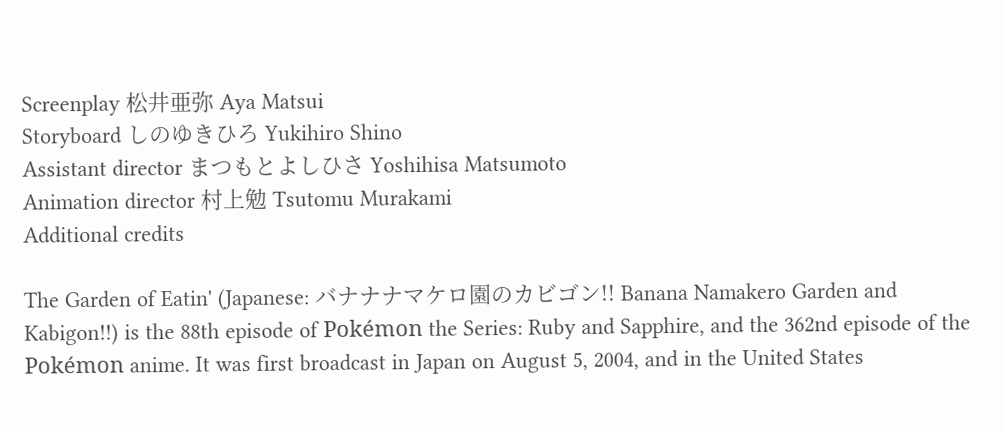Screenplay 松井亜弥 Aya Matsui
Storyboard しのゆきひろ Yukihiro Shino
Assistant director まつもとよしひさ Yoshihisa Matsumoto
Animation director 村上勉 Tsutomu Murakami
Additional credits

The Garden of Eatin' (Japanese: バナナナマケロ園のカビゴン!! Banana Namakero Garden and Kabigon!!) is the 88th episode of Pokémon the Series: Ruby and Sapphire, and the 362nd episode of the Pokémon anime. It was first broadcast in Japan on August 5, 2004, and in the United States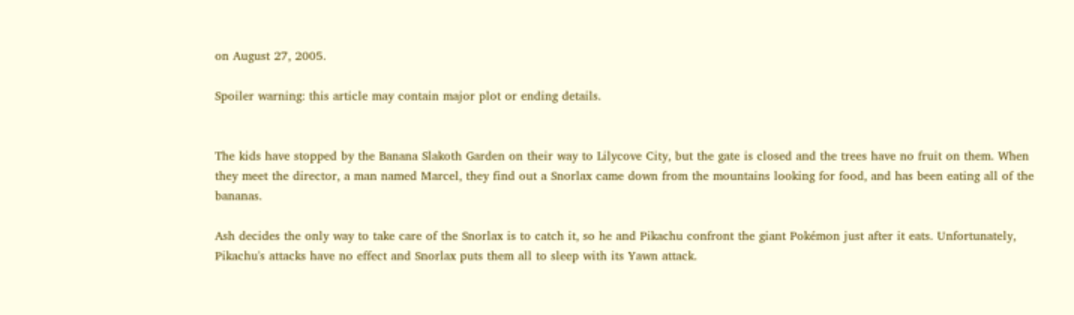on August 27, 2005.

Spoiler warning: this article may contain major plot or ending details.


The kids have stopped by the Banana Slakoth Garden on their way to Lilycove City, but the gate is closed and the trees have no fruit on them. When they meet the director, a man named Marcel, they find out a Snorlax came down from the mountains looking for food, and has been eating all of the bananas.

Ash decides the only way to take care of the Snorlax is to catch it, so he and Pikachu confront the giant Pokémon just after it eats. Unfortunately, Pikachu's attacks have no effect and Snorlax puts them all to sleep with its Yawn attack.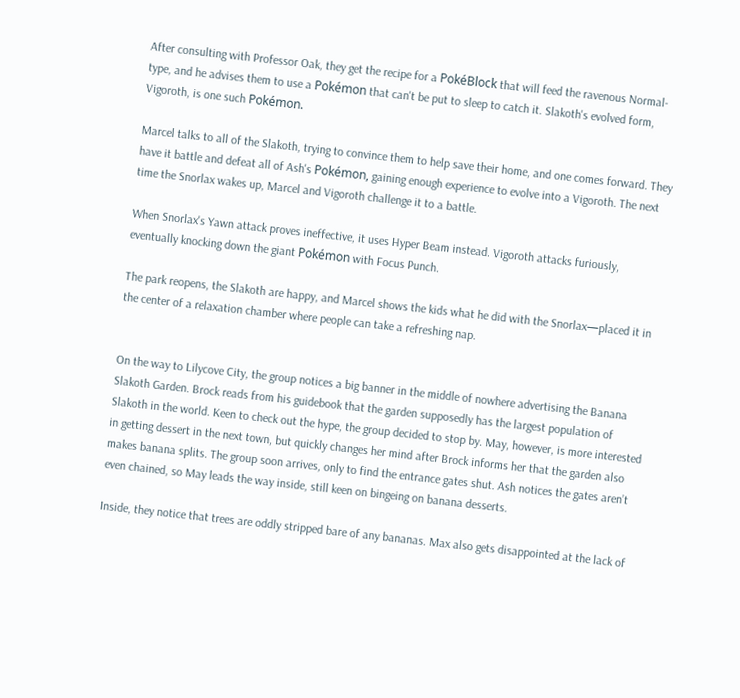After consulting with Professor Oak, they get the recipe for a PokéBlock that will feed the ravenous Normal-type, and he advises them to use a Pokémon that can't be put to sleep to catch it. Slakoth's evolved form, Vigoroth, is one such Pokémon.

Marcel talks to all of the Slakoth, trying to convince them to help save their home, and one comes forward. They have it battle and defeat all of Ash's Pokémon, gaining enough experience to evolve into a Vigoroth. The next time the Snorlax wakes up, Marcel and Vigoroth challenge it to a battle.

When Snorlax's Yawn attack proves ineffective, it uses Hyper Beam instead. Vigoroth attacks furiously, eventually knocking down the giant Pokémon with Focus Punch.

The park reopens, the Slakoth are happy, and Marcel shows the kids what he did with the Snorlax—placed it in the center of a relaxation chamber where people can take a refreshing nap.


On the way to Lilycove City, the group notices a big banner in the middle of nowhere advertising the Banana Slakoth Garden. Brock reads from his guidebook that the garden supposedly has the largest population of Slakoth in the world. Keen to check out the hype, the group decided to stop by. May, however, is more interested in getting dessert in the next town, but quickly changes her mind after Brock informs her that the garden also makes banana splits. The group soon arrives, only to find the entrance gates shut. Ash notices the gates aren’t even chained, so May leads the way inside, still keen on bingeing on banana desserts.

Inside, they notice that trees are oddly stripped bare of any bananas. Max also gets disappointed at the lack of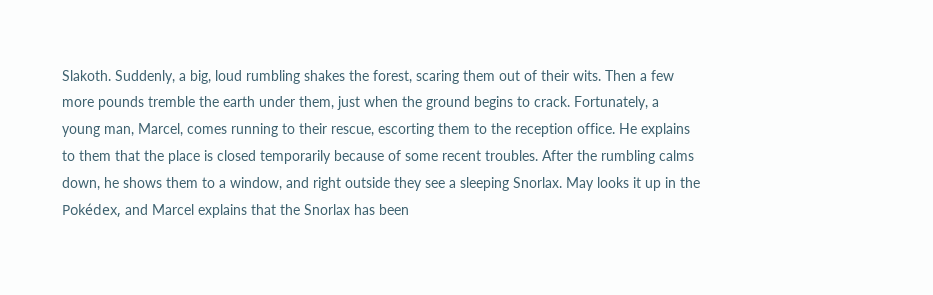Slakoth. Suddenly, a big, loud rumbling shakes the forest, scaring them out of their wits. Then a few more pounds tremble the earth under them, just when the ground begins to crack. Fortunately, a young man, Marcel, comes running to their rescue, escorting them to the reception office. He explains to them that the place is closed temporarily because of some recent troubles. After the rumbling calms down, he shows them to a window, and right outside they see a sleeping Snorlax. May looks it up in the Pokédex, and Marcel explains that the Snorlax has been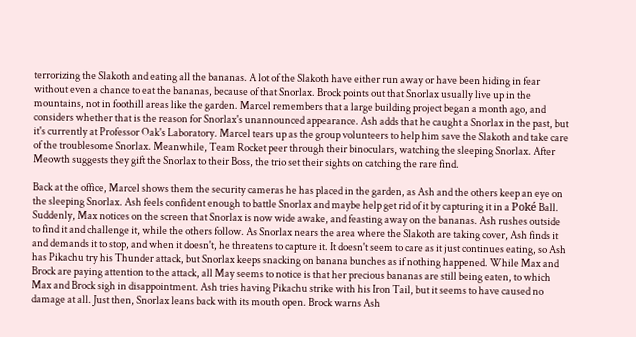terrorizing the Slakoth and eating all the bananas. A lot of the Slakoth have either run away or have been hiding in fear without even a chance to eat the bananas, because of that Snorlax. Brock points out that Snorlax usually live up in the mountains, not in foothill areas like the garden. Marcel remembers that a large building project began a month ago, and considers whether that is the reason for Snorlax's unannounced appearance. Ash adds that he caught a Snorlax in the past, but it's currently at Professor Oak's Laboratory. Marcel tears up as the group volunteers to help him save the Slakoth and take care of the troublesome Snorlax. Meanwhile, Team Rocket peer through their binoculars, watching the sleeping Snorlax. After Meowth suggests they gift the Snorlax to their Boss, the trio set their sights on catching the rare find.

Back at the office, Marcel shows them the security cameras he has placed in the garden, as Ash and the others keep an eye on the sleeping Snorlax. Ash feels confident enough to battle Snorlax and maybe help get rid of it by capturing it in a Poké Ball. Suddenly, Max notices on the screen that Snorlax is now wide awake, and feasting away on the bananas. Ash rushes outside to find it and challenge it, while the others follow. As Snorlax nears the area where the Slakoth are taking cover, Ash finds it and demands it to stop, and when it doesn't, he threatens to capture it. It doesn't seem to care as it just continues eating, so Ash has Pikachu try his Thunder attack, but Snorlax keeps snacking on banana bunches as if nothing happened. While Max and Brock are paying attention to the attack, all May seems to notice is that her precious bananas are still being eaten, to which Max and Brock sigh in disappointment. Ash tries having Pikachu strike with his Iron Tail, but it seems to have caused no damage at all. Just then, Snorlax leans back with its mouth open. Brock warns Ash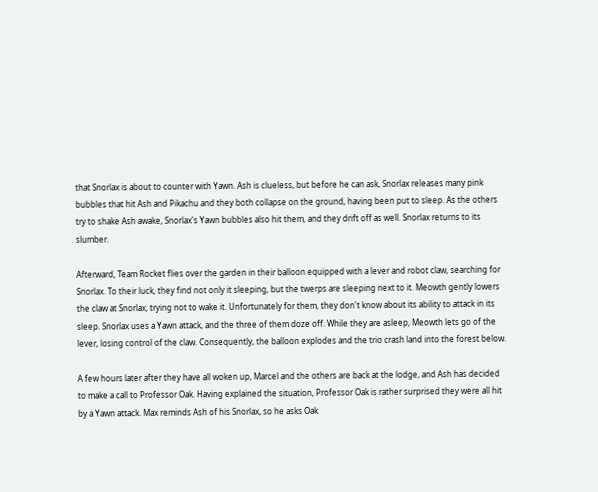that Snorlax is about to counter with Yawn. Ash is clueless, but before he can ask, Snorlax releases many pink bubbles that hit Ash and Pikachu and they both collapse on the ground, having been put to sleep. As the others try to shake Ash awake, Snorlax's Yawn bubbles also hit them, and they drift off as well. Snorlax returns to its slumber.

Afterward, Team Rocket flies over the garden in their balloon equipped with a lever and robot claw, searching for Snorlax. To their luck, they find not only it sleeping, but the twerps are sleeping next to it. Meowth gently lowers the claw at Snorlax, trying not to wake it. Unfortunately for them, they don't know about its ability to attack in its sleep. Snorlax uses a Yawn attack, and the three of them doze off. While they are asleep, Meowth lets go of the lever, losing control of the claw. Consequently, the balloon explodes and the trio crash land into the forest below.

A few hours later after they have all woken up, Marcel and the others are back at the lodge, and Ash has decided to make a call to Professor Oak. Having explained the situation, Professor Oak is rather surprised they were all hit by a Yawn attack. Max reminds Ash of his Snorlax, so he asks Oak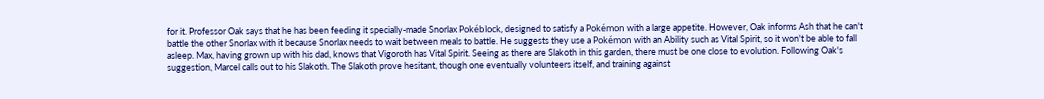for it. Professor Oak says that he has been feeding it specially-made Snorlax Pokéblock, designed to satisfy a Pokémon with a large appetite. However, Oak informs Ash that he can't battle the other Snorlax with it because Snorlax needs to wait between meals to battle. He suggests they use a Pokémon with an Ability such as Vital Spirit, so it won't be able to fall asleep. Max, having grown up with his dad, knows that Vigoroth has Vital Spirit. Seeing as there are Slakoth in this garden, there must be one close to evolution. Following Oak's suggestion, Marcel calls out to his Slakoth. The Slakoth prove hesitant, though one eventually volunteers itself, and training against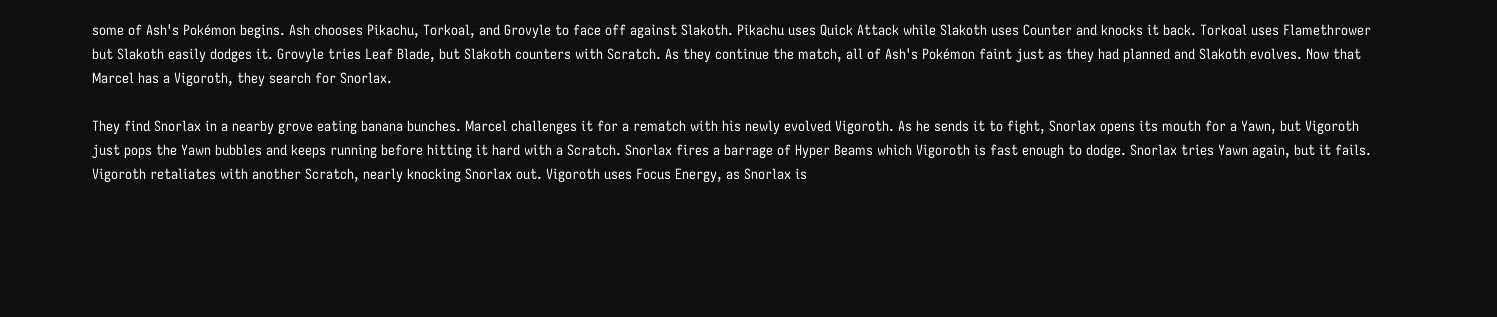some of Ash's Pokémon begins. Ash chooses Pikachu, Torkoal, and Grovyle to face off against Slakoth. Pikachu uses Quick Attack while Slakoth uses Counter and knocks it back. Torkoal uses Flamethrower but Slakoth easily dodges it. Grovyle tries Leaf Blade, but Slakoth counters with Scratch. As they continue the match, all of Ash's Pokémon faint just as they had planned and Slakoth evolves. Now that Marcel has a Vigoroth, they search for Snorlax.

They find Snorlax in a nearby grove eating banana bunches. Marcel challenges it for a rematch with his newly evolved Vigoroth. As he sends it to fight, Snorlax opens its mouth for a Yawn, but Vigoroth just pops the Yawn bubbles and keeps running before hitting it hard with a Scratch. Snorlax fires a barrage of Hyper Beams which Vigoroth is fast enough to dodge. Snorlax tries Yawn again, but it fails. Vigoroth retaliates with another Scratch, nearly knocking Snorlax out. Vigoroth uses Focus Energy, as Snorlax is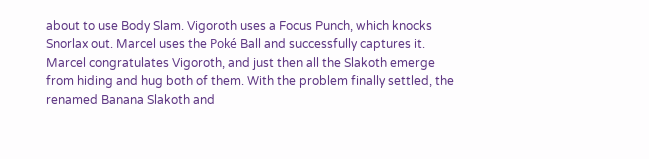about to use Body Slam. Vigoroth uses a Focus Punch, which knocks Snorlax out. Marcel uses the Poké Ball and successfully captures it. Marcel congratulates Vigoroth, and just then all the Slakoth emerge from hiding and hug both of them. With the problem finally settled, the renamed Banana Slakoth and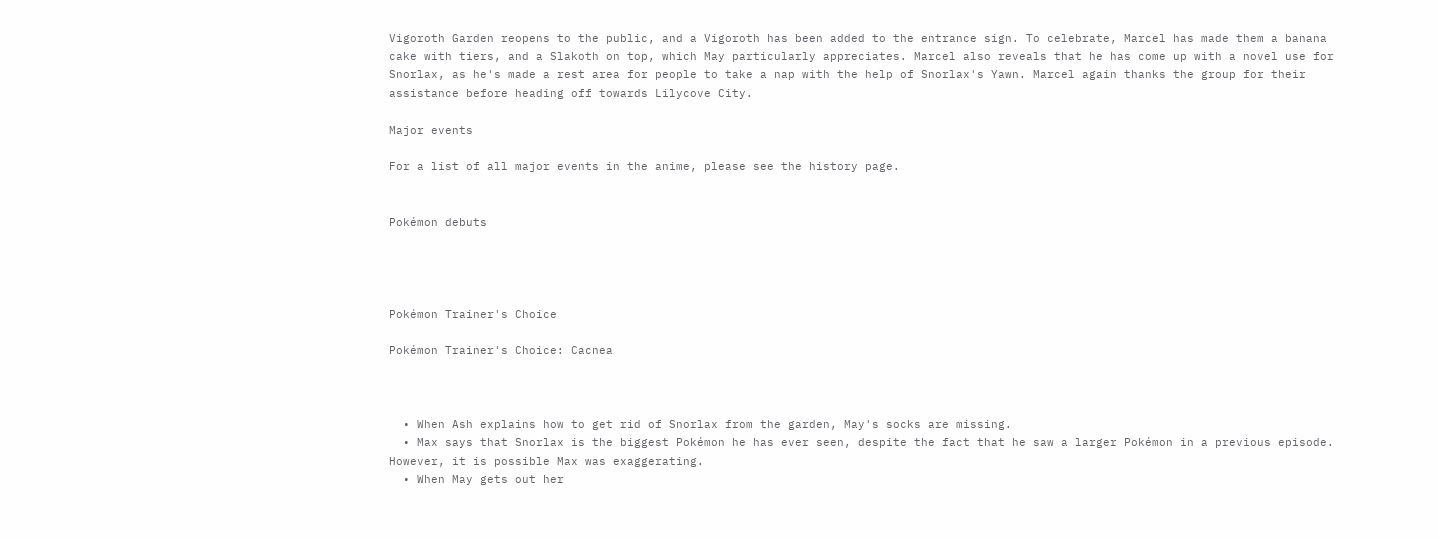Vigoroth Garden reopens to the public, and a Vigoroth has been added to the entrance sign. To celebrate, Marcel has made them a banana cake with tiers, and a Slakoth on top, which May particularly appreciates. Marcel also reveals that he has come up with a novel use for Snorlax, as he's made a rest area for people to take a nap with the help of Snorlax's Yawn. Marcel again thanks the group for their assistance before heading off towards Lilycove City.

Major events

For a list of all major events in the anime, please see the history page.


Pokémon debuts




Pokémon Trainer's Choice

Pokémon Trainer's Choice: Cacnea



  • When Ash explains how to get rid of Snorlax from the garden, May's socks are missing.
  • Max says that Snorlax is the biggest Pokémon he has ever seen, despite the fact that he saw a larger Pokémon in a previous episode. However, it is possible Max was exaggerating.
  • When May gets out her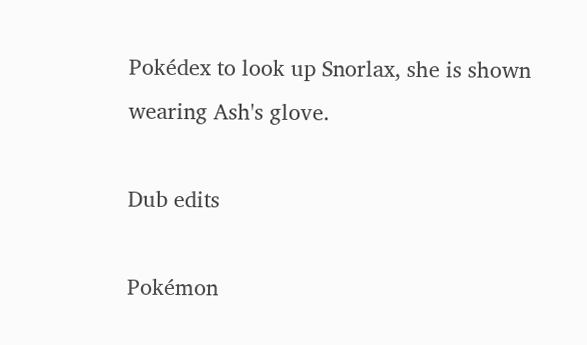Pokédex to look up Snorlax, she is shown wearing Ash's glove.

Dub edits

Pokémon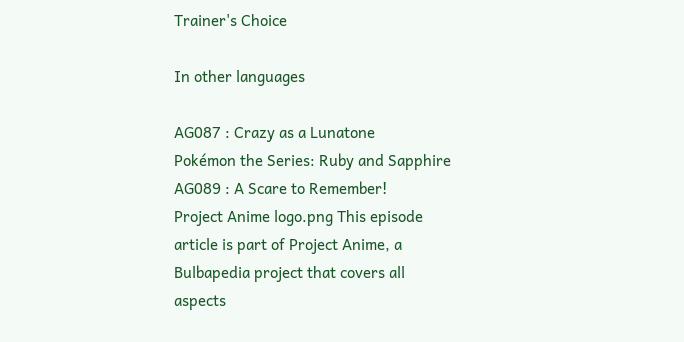Trainer's Choice

In other languages

AG087 : Crazy as a Lunatone
Pokémon the Series: Ruby and Sapphire
AG089 : A Scare to Remember!
Project Anime logo.png This episode article is part of Project Anime, a Bulbapedia project that covers all aspects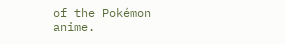of the Pokémon anime.